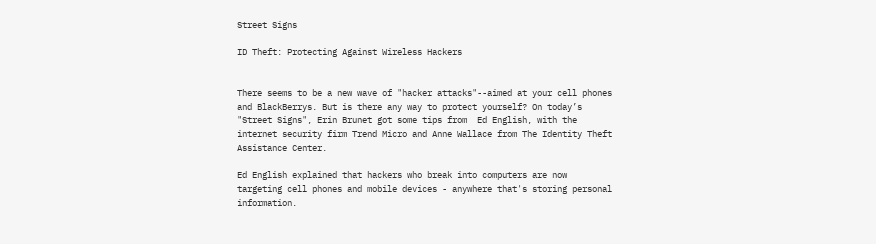Street Signs

ID Theft: Protecting Against Wireless Hackers


There seems to be a new wave of "hacker attacks"--aimed at your cell phones and BlackBerrys. But is there any way to protect yourself? On today’s "Street Signs", Erin Brunet got some tips from  Ed English, with the internet security firm Trend Micro and Anne Wallace from The Identity Theft Assistance Center.

Ed English explained that hackers who break into computers are now targeting cell phones and mobile devices - anywhere that's storing personal information.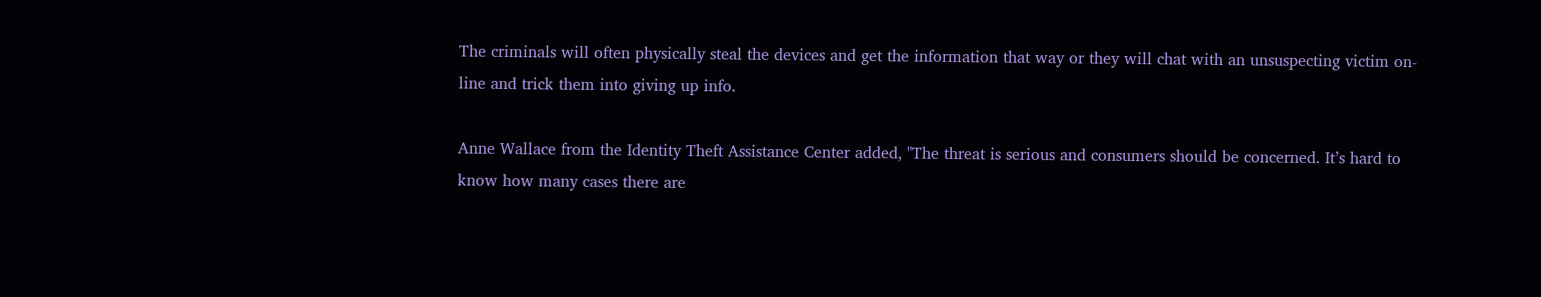The criminals will often physically steal the devices and get the information that way or they will chat with an unsuspecting victim on-line and trick them into giving up info.

Anne Wallace from the Identity Theft Assistance Center added, "The threat is serious and consumers should be concerned. It’s hard to know how many cases there are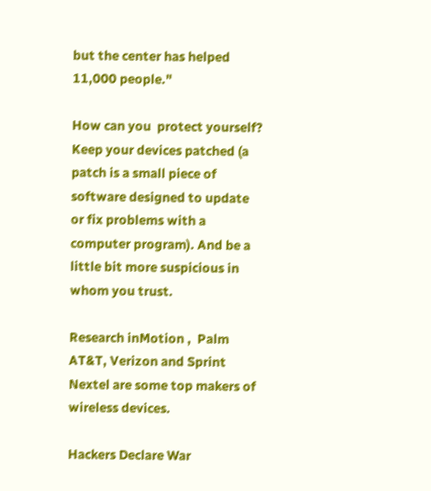but the center has helped 11,000 people."

How can you  protect yourself? Keep your devices patched (a patch is a small piece of software designed to update or fix problems with a computer program). And be a little bit more suspicious in whom you trust.

Research inMotion ,  Palm  AT&T, Verizon and Sprint Nextel are some top makers of wireless devices.

Hackers Declare War